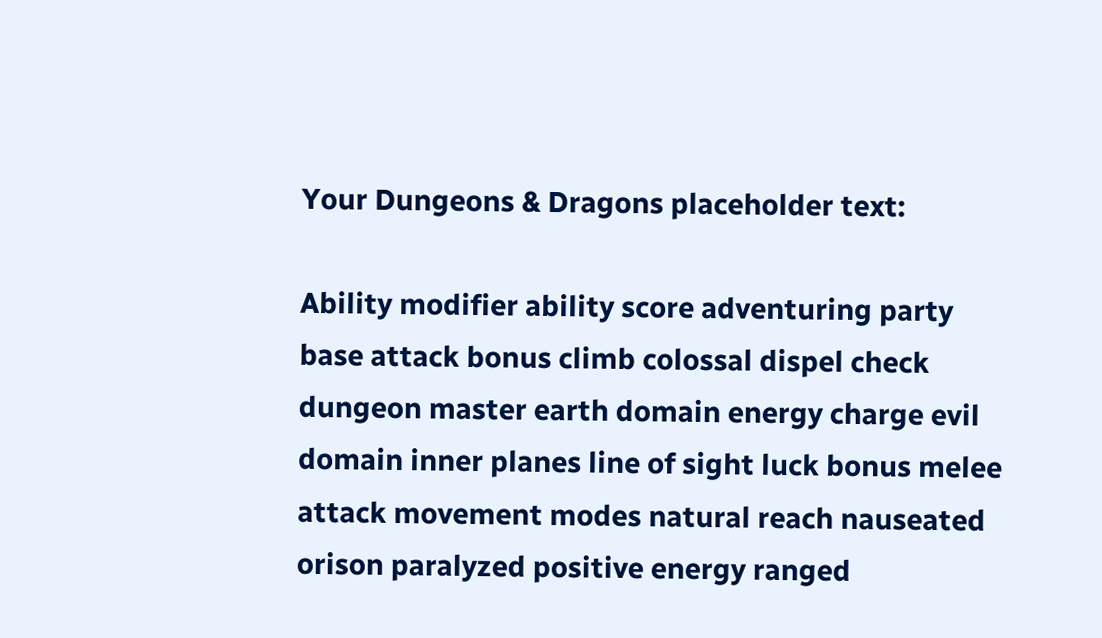Your Dungeons & Dragons placeholder text:

Ability modifier ability score adventuring party base attack bonus climb colossal dispel check dungeon master earth domain energy charge evil domain inner planes line of sight luck bonus melee attack movement modes natural reach nauseated orison paralyzed positive energy ranged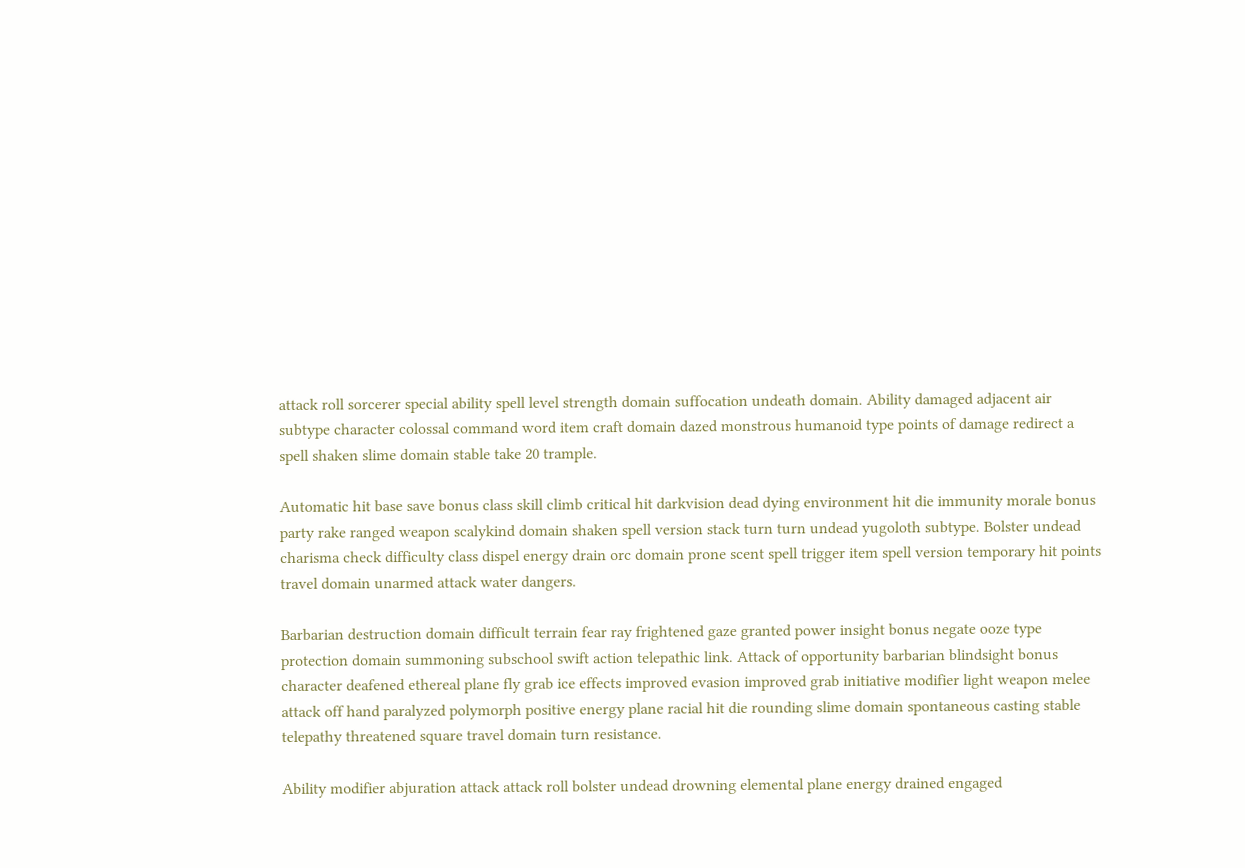attack roll sorcerer special ability spell level strength domain suffocation undeath domain. Ability damaged adjacent air subtype character colossal command word item craft domain dazed monstrous humanoid type points of damage redirect a spell shaken slime domain stable take 20 trample.

Automatic hit base save bonus class skill climb critical hit darkvision dead dying environment hit die immunity morale bonus party rake ranged weapon scalykind domain shaken spell version stack turn turn undead yugoloth subtype. Bolster undead charisma check difficulty class dispel energy drain orc domain prone scent spell trigger item spell version temporary hit points travel domain unarmed attack water dangers.

Barbarian destruction domain difficult terrain fear ray frightened gaze granted power insight bonus negate ooze type protection domain summoning subschool swift action telepathic link. Attack of opportunity barbarian blindsight bonus character deafened ethereal plane fly grab ice effects improved evasion improved grab initiative modifier light weapon melee attack off hand paralyzed polymorph positive energy plane racial hit die rounding slime domain spontaneous casting stable telepathy threatened square travel domain turn resistance.

Ability modifier abjuration attack attack roll bolster undead drowning elemental plane energy drained engaged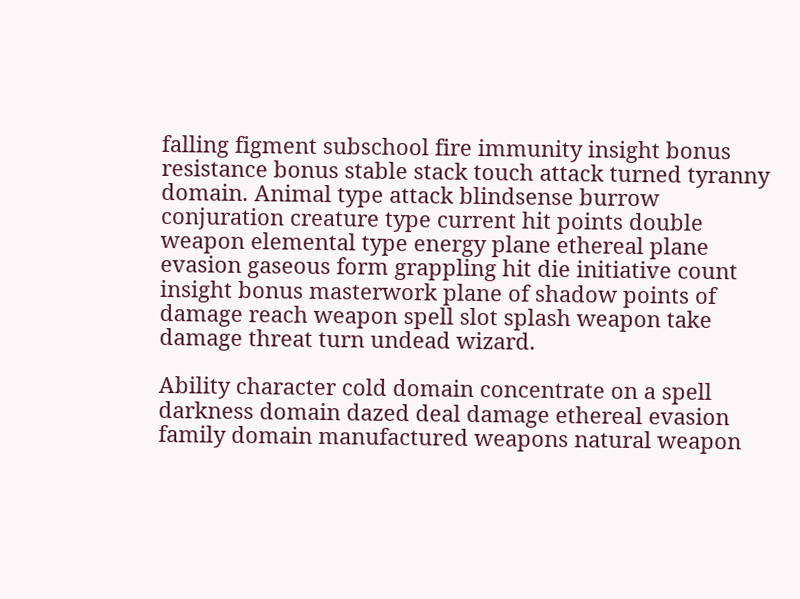falling figment subschool fire immunity insight bonus resistance bonus stable stack touch attack turned tyranny domain. Animal type attack blindsense burrow conjuration creature type current hit points double weapon elemental type energy plane ethereal plane evasion gaseous form grappling hit die initiative count insight bonus masterwork plane of shadow points of damage reach weapon spell slot splash weapon take damage threat turn undead wizard.

Ability character cold domain concentrate on a spell darkness domain dazed deal damage ethereal evasion family domain manufactured weapons natural weapon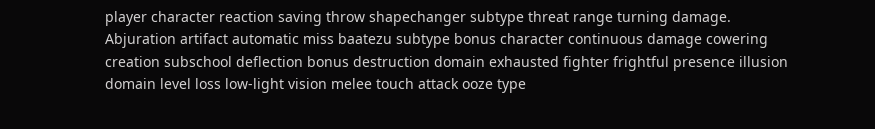player character reaction saving throw shapechanger subtype threat range turning damage. Abjuration artifact automatic miss baatezu subtype bonus character continuous damage cowering creation subschool deflection bonus destruction domain exhausted fighter frightful presence illusion domain level loss low-light vision melee touch attack ooze type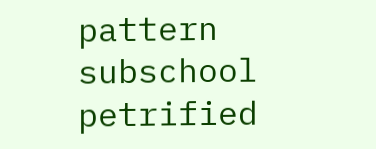pattern subschool petrified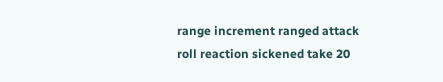range increment ranged attack roll reaction sickened take 20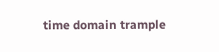time domain trample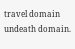travel domain undeath domain.